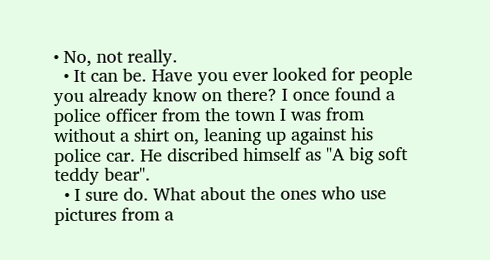• No, not really.
  • It can be. Have you ever looked for people you already know on there? I once found a police officer from the town I was from without a shirt on, leaning up against his police car. He discribed himself as "A big soft teddy bear".
  • I sure do. What about the ones who use pictures from a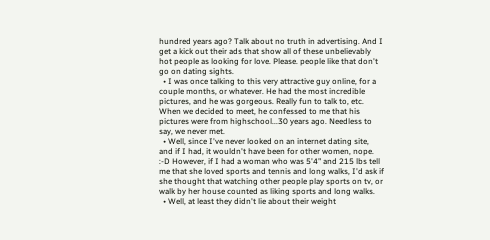hundred years ago? Talk about no truth in advertising. And I get a kick out their ads that show all of these unbelievably hot people as looking for love. Please. people like that don't go on dating sights.
  • I was once talking to this very attractive guy online, for a couple months, or whatever. He had the most incredible pictures, and he was gorgeous. Really fun to talk to, etc. When we decided to meet, he confessed to me that his pictures were from highschool...30 years ago. Needless to say, we never met.
  • Well, since I've never looked on an internet dating site, and if I had, it wouldn't have been for other women, nope. :-D However, if I had a woman who was 5'4" and 215 lbs tell me that she loved sports and tennis and long walks, I'd ask if she thought that watching other people play sports on tv, or walk by her house counted as liking sports and long walks.
  • Well, at least they didn't lie about their weight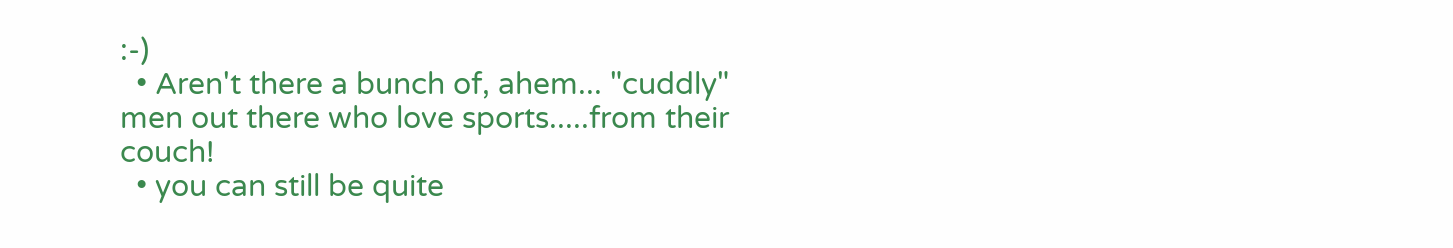:-)
  • Aren't there a bunch of, ahem... "cuddly" men out there who love sports.....from their couch!
  • you can still be quite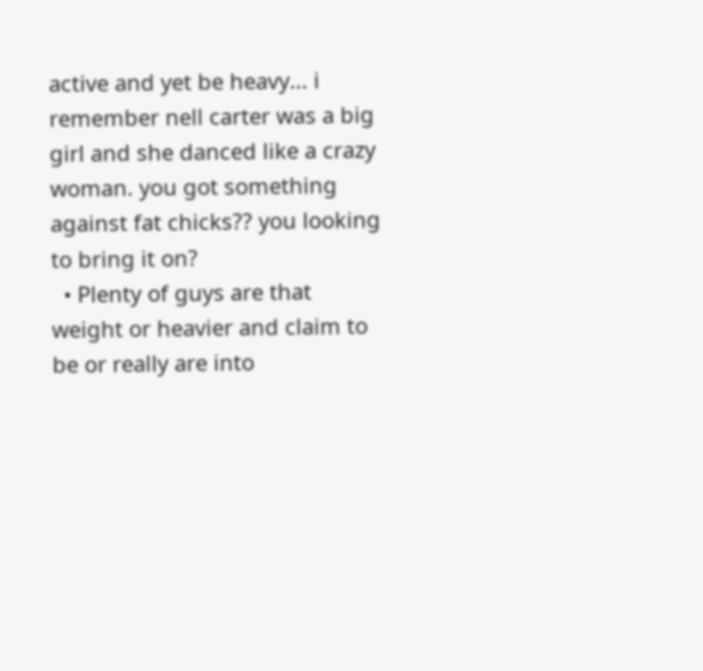active and yet be heavy... i remember nell carter was a big girl and she danced like a crazy woman. you got something against fat chicks?? you looking to bring it on?
  • Plenty of guys are that weight or heavier and claim to be or really are into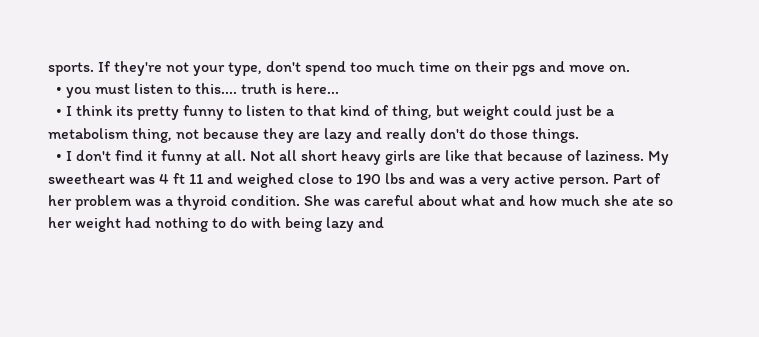sports. If they're not your type, don't spend too much time on their pgs and move on.
  • you must listen to this.... truth is here...
  • I think its pretty funny to listen to that kind of thing, but weight could just be a metabolism thing, not because they are lazy and really don't do those things.
  • I don't find it funny at all. Not all short heavy girls are like that because of laziness. My sweetheart was 4 ft 11 and weighed close to 190 lbs and was a very active person. Part of her problem was a thyroid condition. She was careful about what and how much she ate so her weight had nothing to do with being lazy and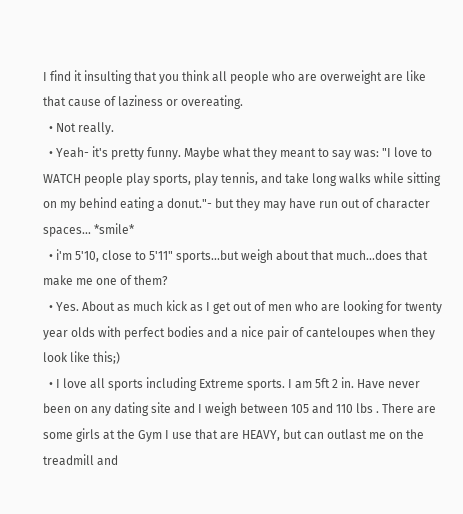I find it insulting that you think all people who are overweight are like that cause of laziness or overeating.
  • Not really.
  • Yeah- it's pretty funny. Maybe what they meant to say was: "I love to WATCH people play sports, play tennis, and take long walks while sitting on my behind eating a donut."- but they may have run out of character spaces... *smile*
  • i'm 5'10, close to 5'11" sports...but weigh about that much...does that make me one of them?
  • Yes. About as much kick as I get out of men who are looking for twenty year olds with perfect bodies and a nice pair of canteloupes when they look like this;)
  • I love all sports including Extreme sports. I am 5ft 2 in. Have never been on any dating site and I weigh between 105 and 110 lbs . There are some girls at the Gym I use that are HEAVY, but can outlast me on the treadmill and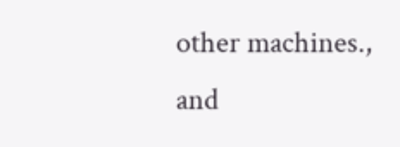other machines., and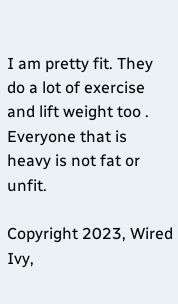I am pretty fit. They do a lot of exercise and lift weight too . Everyone that is heavy is not fat or unfit.

Copyright 2023, Wired Ivy,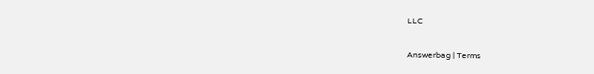LLC

Answerbag | Terms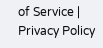of Service | Privacy Policy